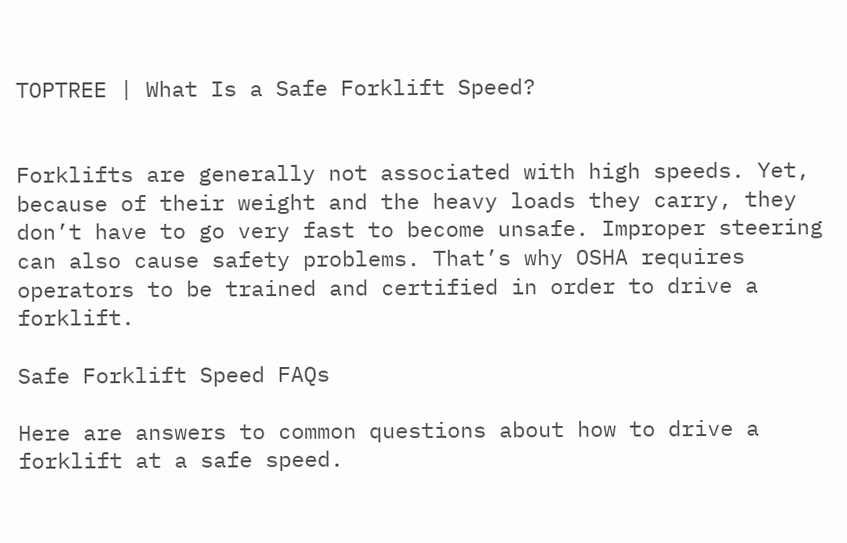TOPTREE | What Is a Safe Forklift Speed?


Forklifts are generally not associated with high speeds. Yet, because of their weight and the heavy loads they carry, they don’t have to go very fast to become unsafe. Improper steering can also cause safety problems. That’s why OSHA requires operators to be trained and certified in order to drive a forklift.

Safe Forklift Speed FAQs

Here are answers to common questions about how to drive a forklift at a safe speed.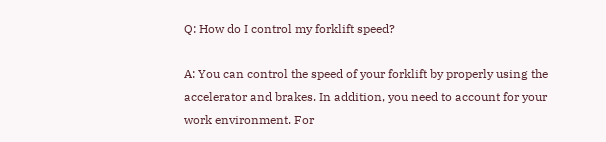Q: How do I control my forklift speed?

A: You can control the speed of your forklift by properly using the accelerator and brakes. In addition, you need to account for your work environment. For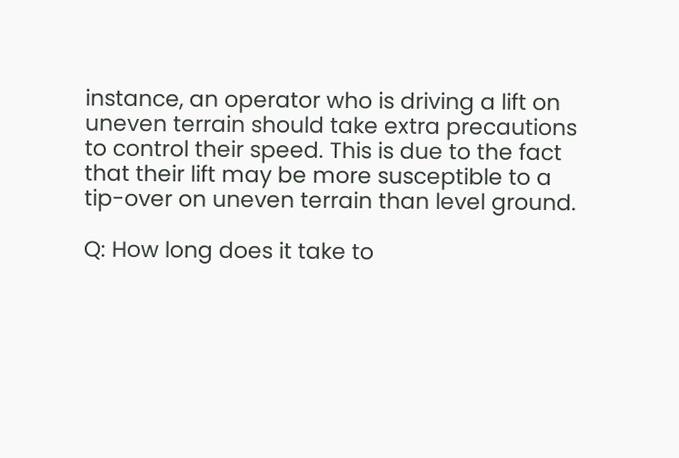instance, an operator who is driving a lift on uneven terrain should take extra precautions to control their speed. This is due to the fact that their lift may be more susceptible to a tip-over on uneven terrain than level ground.

Q: How long does it take to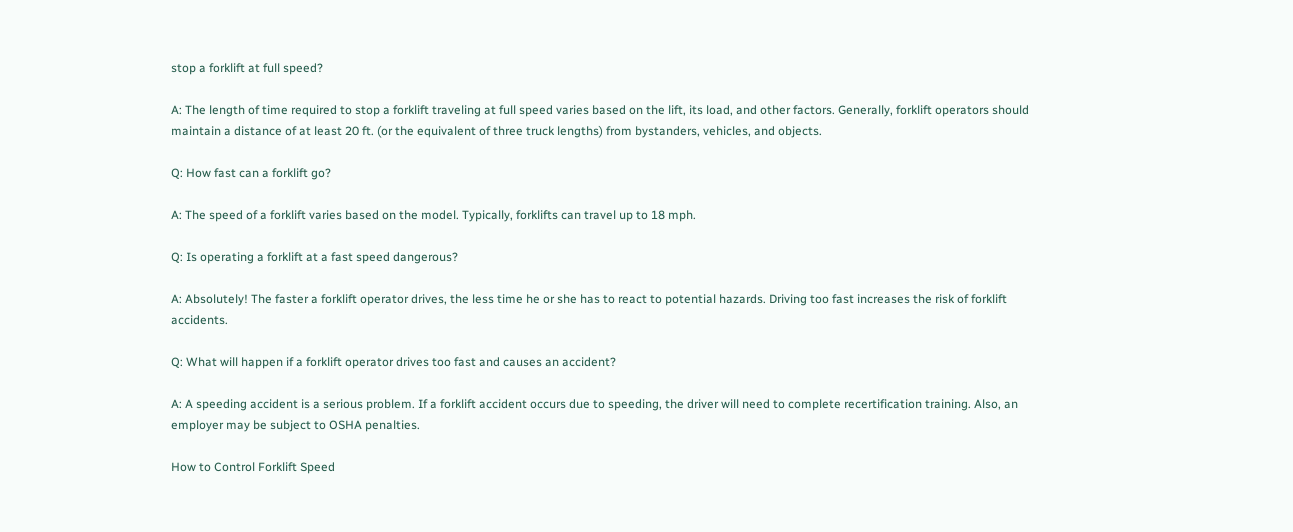stop a forklift at full speed?

A: The length of time required to stop a forklift traveling at full speed varies based on the lift, its load, and other factors. Generally, forklift operators should maintain a distance of at least 20 ft. (or the equivalent of three truck lengths) from bystanders, vehicles, and objects.

Q: How fast can a forklift go?

A: The speed of a forklift varies based on the model. Typically, forklifts can travel up to 18 mph.

Q: Is operating a forklift at a fast speed dangerous?

A: Absolutely! The faster a forklift operator drives, the less time he or she has to react to potential hazards. Driving too fast increases the risk of forklift accidents.

Q: What will happen if a forklift operator drives too fast and causes an accident?

A: A speeding accident is a serious problem. If a forklift accident occurs due to speeding, the driver will need to complete recertification training. Also, an employer may be subject to OSHA penalties.

How to Control Forklift Speed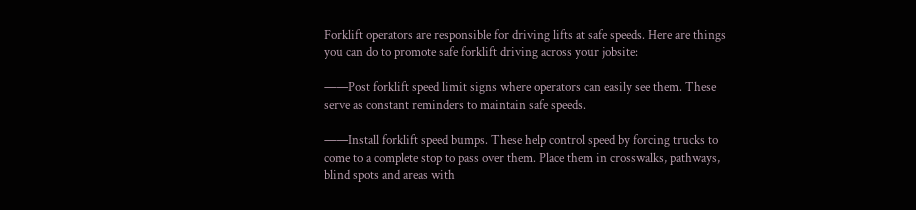Forklift operators are responsible for driving lifts at safe speeds. Here are things you can do to promote safe forklift driving across your jobsite:

——Post forklift speed limit signs where operators can easily see them. These serve as constant reminders to maintain safe speeds.

——Install forklift speed bumps. These help control speed by forcing trucks to come to a complete stop to pass over them. Place them in crosswalks, pathways, blind spots and areas with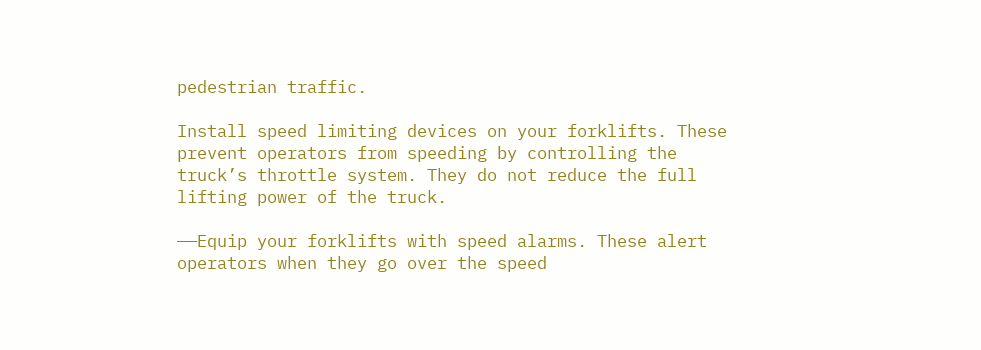pedestrian traffic.

Install speed limiting devices on your forklifts. These prevent operators from speeding by controlling the truck’s throttle system. They do not reduce the full lifting power of the truck.

——Equip your forklifts with speed alarms. These alert operators when they go over the speed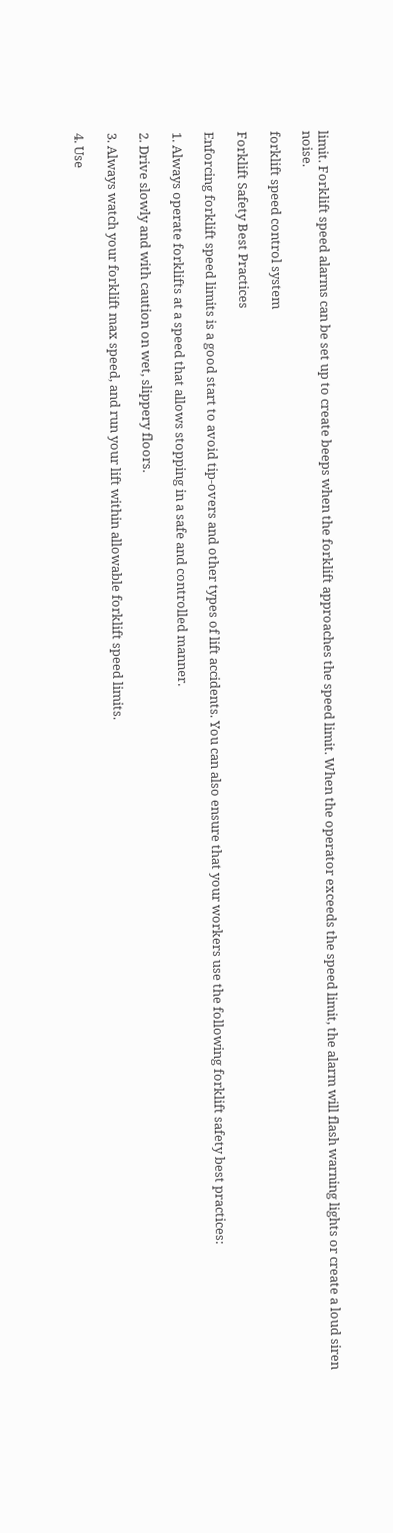limit. Forklift speed alarms can be set up to create beeps when the forklift approaches the speed limit. When the operator exceeds the speed limit, the alarm will flash warning lights or create a loud siren noise.

forklift speed control system

Forklift Safety Best Practices

Enforcing forklift speed limits is a good start to avoid tip-overs and other types of lift accidents. You can also ensure that your workers use the following forklift safety best practices:

1. Always operate forklifts at a speed that allows stopping in a safe and controlled manner.

2. Drive slowly and with caution on wet, slippery floors.

3. Always watch your forklift max speed, and run your lift within allowable forklift speed limits.

4. Use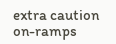extra caution on-ramps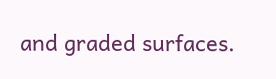and graded surfaces.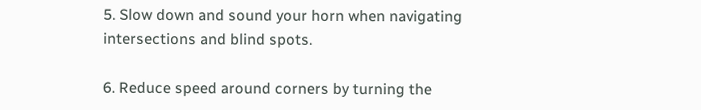5. Slow down and sound your horn when navigating intersections and blind spots.

6. Reduce speed around corners by turning the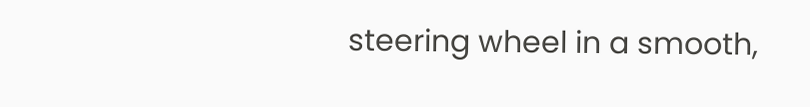steering wheel in a smooth,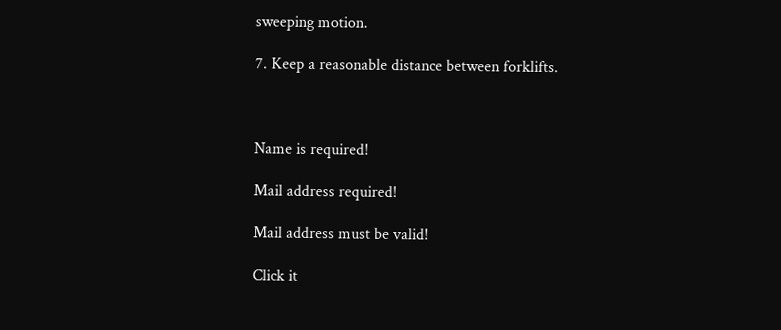sweeping motion.

7. Keep a reasonable distance between forklifts.



Name is required!

Mail address required!

Mail address must be valid!

Click it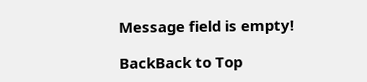Message field is empty!

BackBack to Top